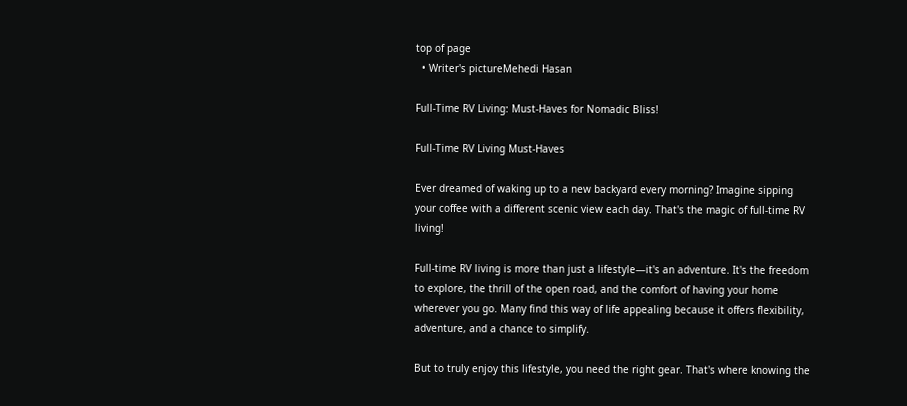top of page
  • Writer's pictureMehedi Hasan

Full-Time RV Living: Must-Haves for Nomadic Bliss!

Full-Time RV Living Must-Haves

Ever dreamed of waking up to a new backyard every morning? Imagine sipping your coffee with a different scenic view each day. That's the magic of full-time RV living!

Full-time RV living is more than just a lifestyle—it's an adventure. It's the freedom to explore, the thrill of the open road, and the comfort of having your home wherever you go. Many find this way of life appealing because it offers flexibility, adventure, and a chance to simplify.

But to truly enjoy this lifestyle, you need the right gear. That's where knowing the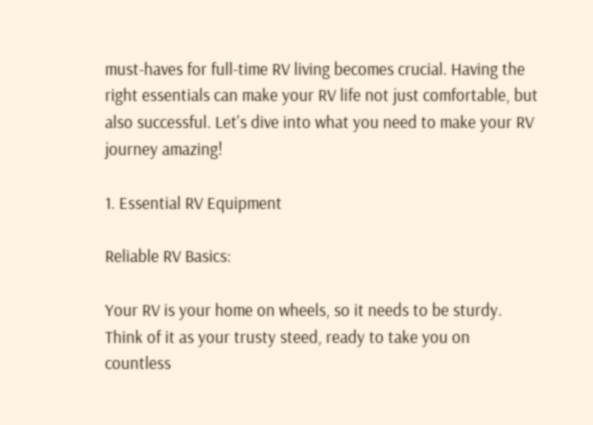must-haves for full-time RV living becomes crucial. Having the right essentials can make your RV life not just comfortable, but also successful. Let's dive into what you need to make your RV journey amazing!

1. Essential RV Equipment

Reliable RV Basics:

Your RV is your home on wheels, so it needs to be sturdy. Think of it as your trusty steed, ready to take you on countless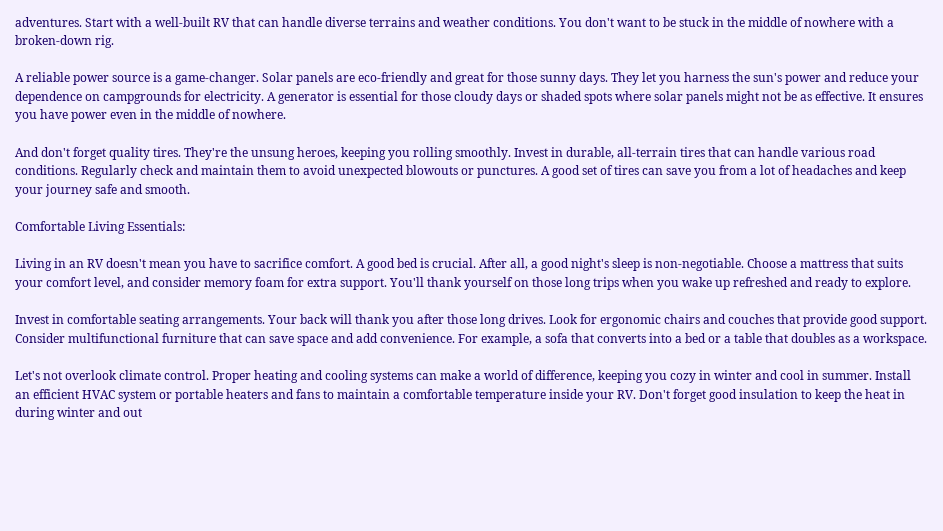adventures. Start with a well-built RV that can handle diverse terrains and weather conditions. You don't want to be stuck in the middle of nowhere with a broken-down rig.

A reliable power source is a game-changer. Solar panels are eco-friendly and great for those sunny days. They let you harness the sun's power and reduce your dependence on campgrounds for electricity. A generator is essential for those cloudy days or shaded spots where solar panels might not be as effective. It ensures you have power even in the middle of nowhere.

And don't forget quality tires. They're the unsung heroes, keeping you rolling smoothly. Invest in durable, all-terrain tires that can handle various road conditions. Regularly check and maintain them to avoid unexpected blowouts or punctures. A good set of tires can save you from a lot of headaches and keep your journey safe and smooth.

Comfortable Living Essentials:

Living in an RV doesn't mean you have to sacrifice comfort. A good bed is crucial. After all, a good night's sleep is non-negotiable. Choose a mattress that suits your comfort level, and consider memory foam for extra support. You'll thank yourself on those long trips when you wake up refreshed and ready to explore.

Invest in comfortable seating arrangements. Your back will thank you after those long drives. Look for ergonomic chairs and couches that provide good support. Consider multifunctional furniture that can save space and add convenience. For example, a sofa that converts into a bed or a table that doubles as a workspace.

Let's not overlook climate control. Proper heating and cooling systems can make a world of difference, keeping you cozy in winter and cool in summer. Install an efficient HVAC system or portable heaters and fans to maintain a comfortable temperature inside your RV. Don't forget good insulation to keep the heat in during winter and out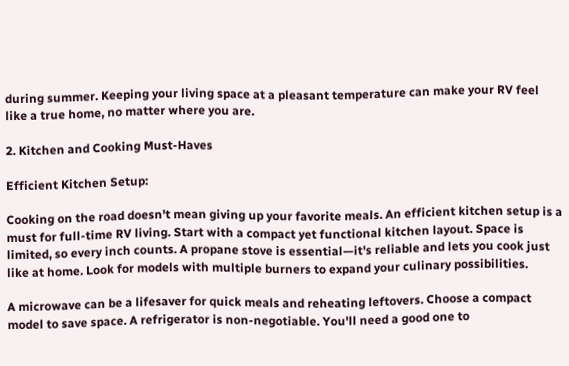during summer. Keeping your living space at a pleasant temperature can make your RV feel like a true home, no matter where you are.

2. Kitchen and Cooking Must-Haves

Efficient Kitchen Setup:

Cooking on the road doesn't mean giving up your favorite meals. An efficient kitchen setup is a must for full-time RV living. Start with a compact yet functional kitchen layout. Space is limited, so every inch counts. A propane stove is essential—it's reliable and lets you cook just like at home. Look for models with multiple burners to expand your culinary possibilities.

A microwave can be a lifesaver for quick meals and reheating leftovers. Choose a compact model to save space. A refrigerator is non-negotiable. You'll need a good one to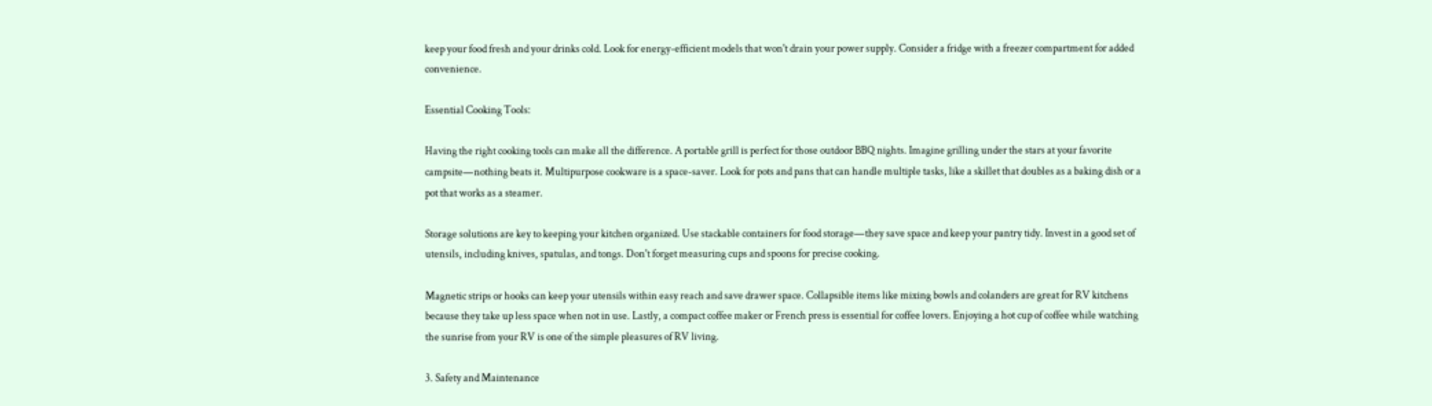keep your food fresh and your drinks cold. Look for energy-efficient models that won't drain your power supply. Consider a fridge with a freezer compartment for added convenience.

Essential Cooking Tools:

Having the right cooking tools can make all the difference. A portable grill is perfect for those outdoor BBQ nights. Imagine grilling under the stars at your favorite campsite—nothing beats it. Multipurpose cookware is a space-saver. Look for pots and pans that can handle multiple tasks, like a skillet that doubles as a baking dish or a pot that works as a steamer.

Storage solutions are key to keeping your kitchen organized. Use stackable containers for food storage—they save space and keep your pantry tidy. Invest in a good set of utensils, including knives, spatulas, and tongs. Don't forget measuring cups and spoons for precise cooking.

Magnetic strips or hooks can keep your utensils within easy reach and save drawer space. Collapsible items like mixing bowls and colanders are great for RV kitchens because they take up less space when not in use. Lastly, a compact coffee maker or French press is essential for coffee lovers. Enjoying a hot cup of coffee while watching the sunrise from your RV is one of the simple pleasures of RV living.

3. Safety and Maintenance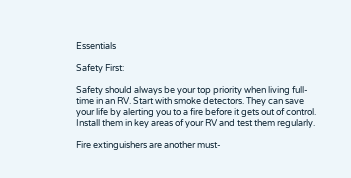Essentials

Safety First:

Safety should always be your top priority when living full-time in an RV. Start with smoke detectors. They can save your life by alerting you to a fire before it gets out of control. Install them in key areas of your RV and test them regularly.

Fire extinguishers are another must-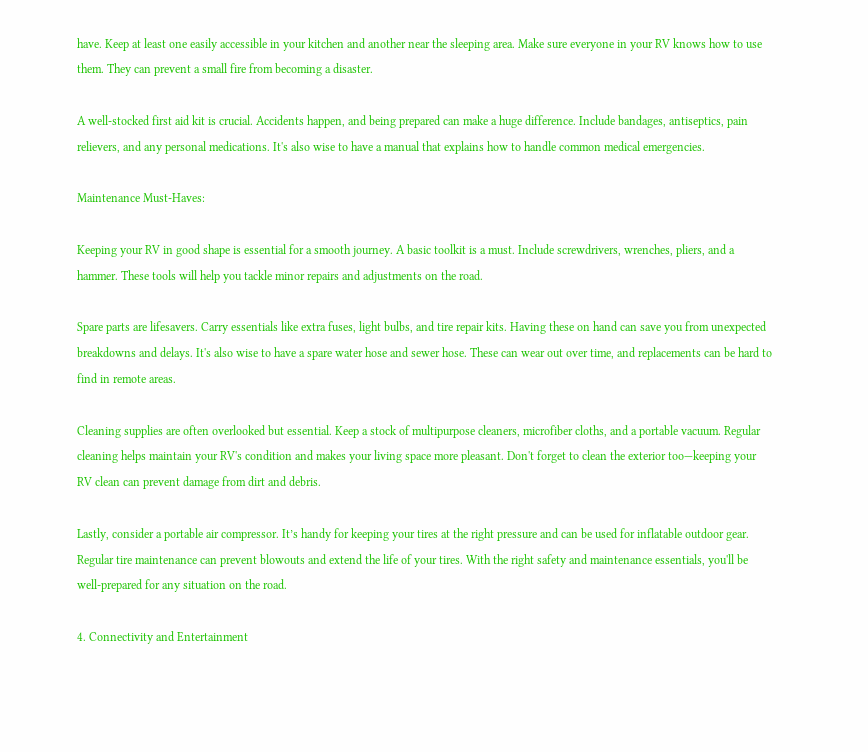have. Keep at least one easily accessible in your kitchen and another near the sleeping area. Make sure everyone in your RV knows how to use them. They can prevent a small fire from becoming a disaster.

A well-stocked first aid kit is crucial. Accidents happen, and being prepared can make a huge difference. Include bandages, antiseptics, pain relievers, and any personal medications. It's also wise to have a manual that explains how to handle common medical emergencies.

Maintenance Must-Haves:

Keeping your RV in good shape is essential for a smooth journey. A basic toolkit is a must. Include screwdrivers, wrenches, pliers, and a hammer. These tools will help you tackle minor repairs and adjustments on the road.

Spare parts are lifesavers. Carry essentials like extra fuses, light bulbs, and tire repair kits. Having these on hand can save you from unexpected breakdowns and delays. It's also wise to have a spare water hose and sewer hose. These can wear out over time, and replacements can be hard to find in remote areas.

Cleaning supplies are often overlooked but essential. Keep a stock of multipurpose cleaners, microfiber cloths, and a portable vacuum. Regular cleaning helps maintain your RV's condition and makes your living space more pleasant. Don't forget to clean the exterior too—keeping your RV clean can prevent damage from dirt and debris.

Lastly, consider a portable air compressor. It’s handy for keeping your tires at the right pressure and can be used for inflatable outdoor gear. Regular tire maintenance can prevent blowouts and extend the life of your tires. With the right safety and maintenance essentials, you'll be well-prepared for any situation on the road.

4. Connectivity and Entertainment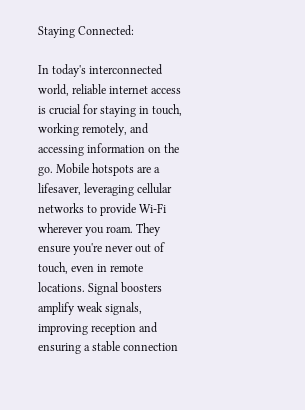Staying Connected:

In today's interconnected world, reliable internet access is crucial for staying in touch, working remotely, and accessing information on the go. Mobile hotspots are a lifesaver, leveraging cellular networks to provide Wi-Fi wherever you roam. They ensure you're never out of touch, even in remote locations. Signal boosters amplify weak signals, improving reception and ensuring a stable connection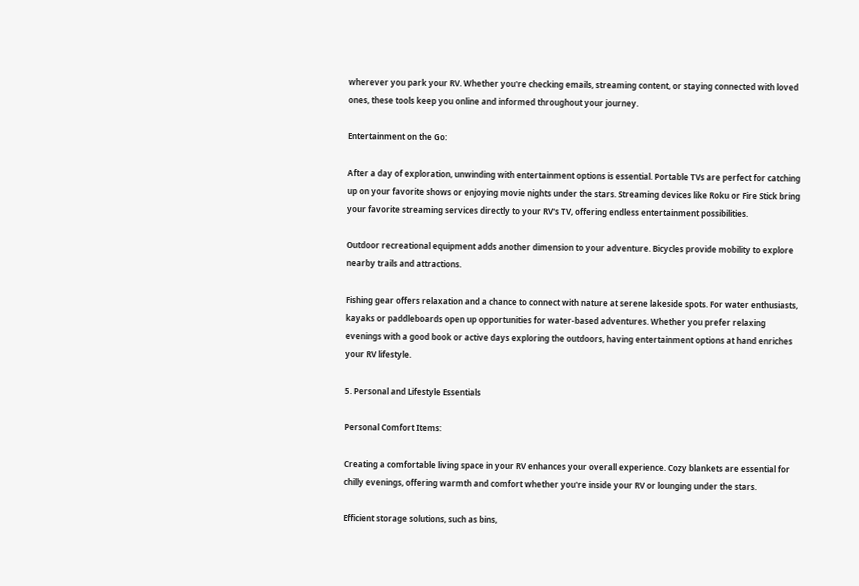wherever you park your RV. Whether you're checking emails, streaming content, or staying connected with loved ones, these tools keep you online and informed throughout your journey.

Entertainment on the Go:

After a day of exploration, unwinding with entertainment options is essential. Portable TVs are perfect for catching up on your favorite shows or enjoying movie nights under the stars. Streaming devices like Roku or Fire Stick bring your favorite streaming services directly to your RV's TV, offering endless entertainment possibilities.

Outdoor recreational equipment adds another dimension to your adventure. Bicycles provide mobility to explore nearby trails and attractions.

Fishing gear offers relaxation and a chance to connect with nature at serene lakeside spots. For water enthusiasts, kayaks or paddleboards open up opportunities for water-based adventures. Whether you prefer relaxing evenings with a good book or active days exploring the outdoors, having entertainment options at hand enriches your RV lifestyle.

5. Personal and Lifestyle Essentials

Personal Comfort Items:

Creating a comfortable living space in your RV enhances your overall experience. Cozy blankets are essential for chilly evenings, offering warmth and comfort whether you're inside your RV or lounging under the stars.

Efficient storage solutions, such as bins,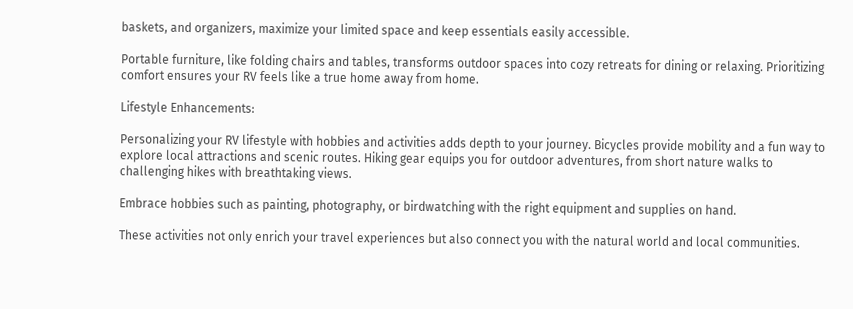baskets, and organizers, maximize your limited space and keep essentials easily accessible.

Portable furniture, like folding chairs and tables, transforms outdoor spaces into cozy retreats for dining or relaxing. Prioritizing comfort ensures your RV feels like a true home away from home.

Lifestyle Enhancements:

Personalizing your RV lifestyle with hobbies and activities adds depth to your journey. Bicycles provide mobility and a fun way to explore local attractions and scenic routes. Hiking gear equips you for outdoor adventures, from short nature walks to challenging hikes with breathtaking views.

Embrace hobbies such as painting, photography, or birdwatching with the right equipment and supplies on hand.

These activities not only enrich your travel experiences but also connect you with the natural world and local communities.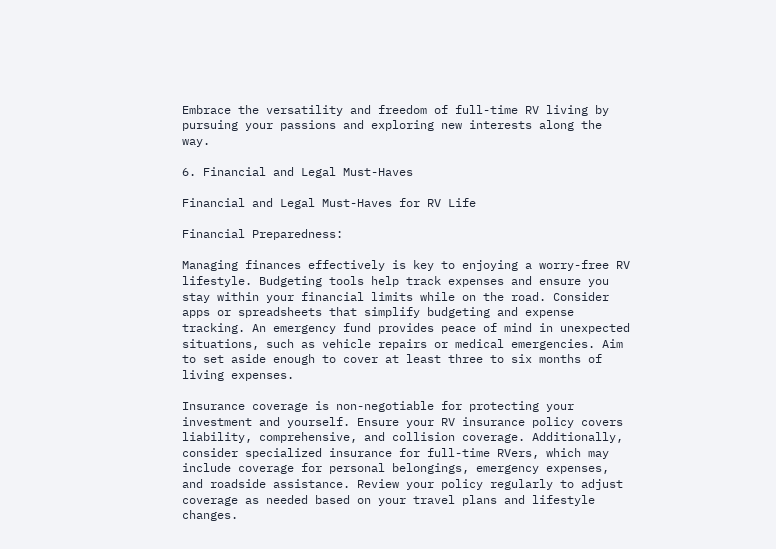Embrace the versatility and freedom of full-time RV living by pursuing your passions and exploring new interests along the way.

6. Financial and Legal Must-Haves

Financial and Legal Must-Haves for RV Life

Financial Preparedness:

Managing finances effectively is key to enjoying a worry-free RV lifestyle. Budgeting tools help track expenses and ensure you stay within your financial limits while on the road. Consider apps or spreadsheets that simplify budgeting and expense tracking. An emergency fund provides peace of mind in unexpected situations, such as vehicle repairs or medical emergencies. Aim to set aside enough to cover at least three to six months of living expenses.

Insurance coverage is non-negotiable for protecting your investment and yourself. Ensure your RV insurance policy covers liability, comprehensive, and collision coverage. Additionally, consider specialized insurance for full-time RVers, which may include coverage for personal belongings, emergency expenses, and roadside assistance. Review your policy regularly to adjust coverage as needed based on your travel plans and lifestyle changes.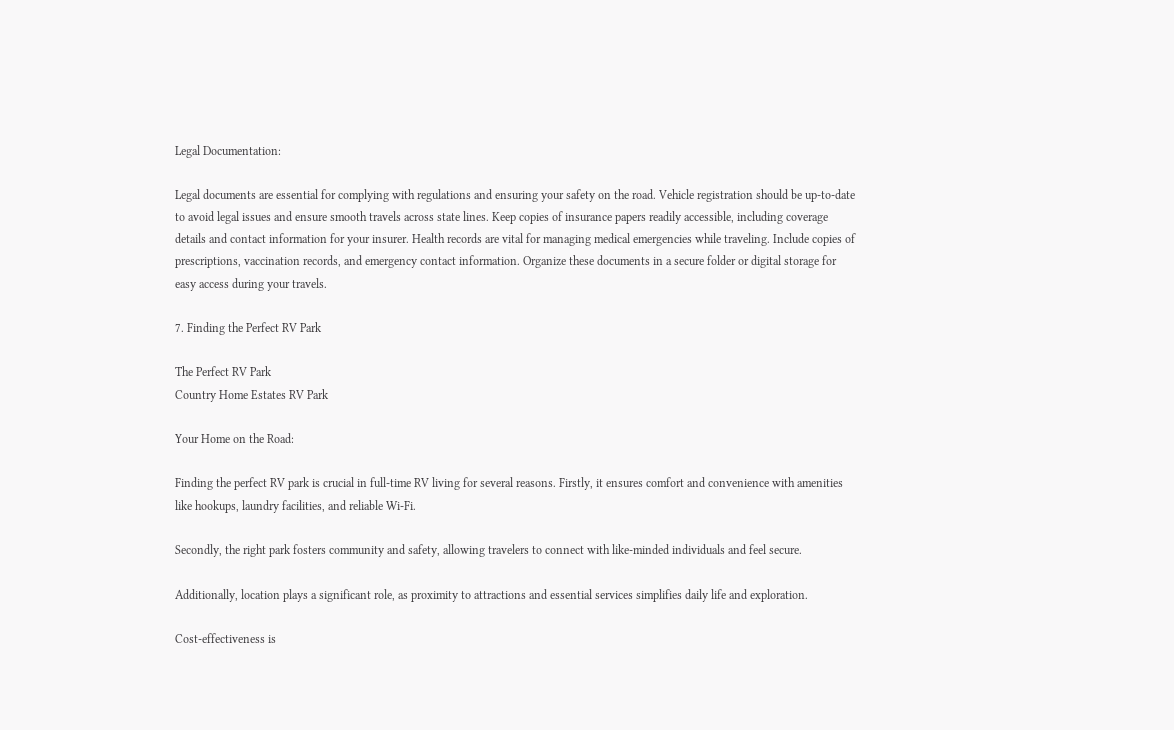Legal Documentation:

Legal documents are essential for complying with regulations and ensuring your safety on the road. Vehicle registration should be up-to-date to avoid legal issues and ensure smooth travels across state lines. Keep copies of insurance papers readily accessible, including coverage details and contact information for your insurer. Health records are vital for managing medical emergencies while traveling. Include copies of prescriptions, vaccination records, and emergency contact information. Organize these documents in a secure folder or digital storage for easy access during your travels.

7. Finding the Perfect RV Park

The Perfect RV Park
Country Home Estates RV Park

Your Home on the Road:

Finding the perfect RV park is crucial in full-time RV living for several reasons. Firstly, it ensures comfort and convenience with amenities like hookups, laundry facilities, and reliable Wi-Fi.

Secondly, the right park fosters community and safety, allowing travelers to connect with like-minded individuals and feel secure.

Additionally, location plays a significant role, as proximity to attractions and essential services simplifies daily life and exploration.

Cost-effectiveness is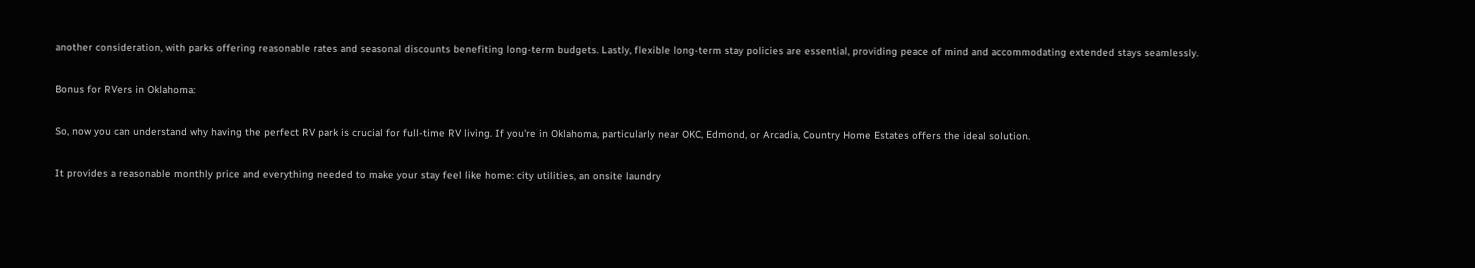another consideration, with parks offering reasonable rates and seasonal discounts benefiting long-term budgets. Lastly, flexible long-term stay policies are essential, providing peace of mind and accommodating extended stays seamlessly.

Bonus for RVers in Oklahoma:

So, now you can understand why having the perfect RV park is crucial for full-time RV living. If you're in Oklahoma, particularly near OKC, Edmond, or Arcadia, Country Home Estates offers the ideal solution.

It provides a reasonable monthly price and everything needed to make your stay feel like home: city utilities, an onsite laundry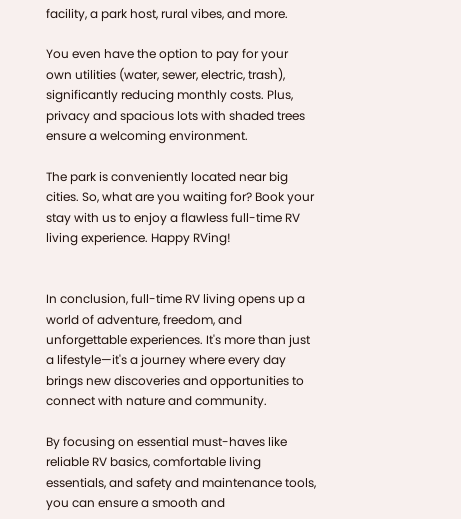facility, a park host, rural vibes, and more.

You even have the option to pay for your own utilities (water, sewer, electric, trash), significantly reducing monthly costs. Plus, privacy and spacious lots with shaded trees ensure a welcoming environment.

The park is conveniently located near big cities. So, what are you waiting for? Book your stay with us to enjoy a flawless full-time RV living experience. Happy RVing!


In conclusion, full-time RV living opens up a world of adventure, freedom, and unforgettable experiences. It's more than just a lifestyle—it's a journey where every day brings new discoveries and opportunities to connect with nature and community.

By focusing on essential must-haves like reliable RV basics, comfortable living essentials, and safety and maintenance tools, you can ensure a smooth and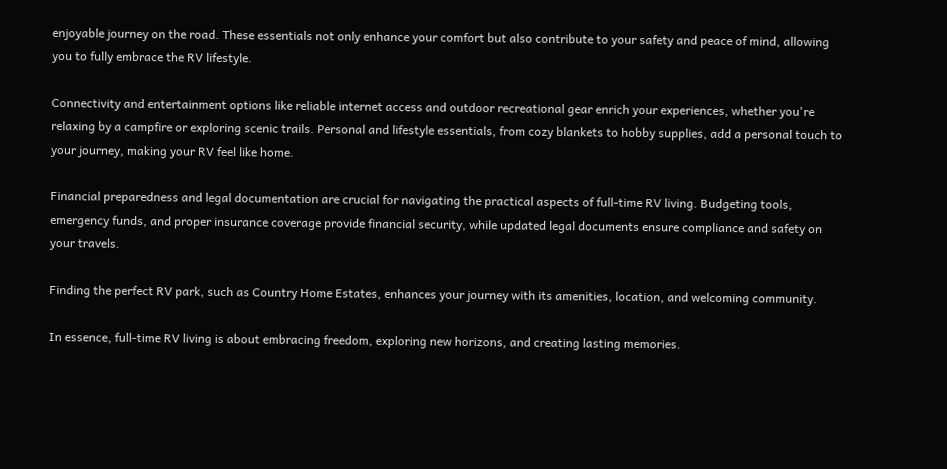enjoyable journey on the road. These essentials not only enhance your comfort but also contribute to your safety and peace of mind, allowing you to fully embrace the RV lifestyle.

Connectivity and entertainment options like reliable internet access and outdoor recreational gear enrich your experiences, whether you're relaxing by a campfire or exploring scenic trails. Personal and lifestyle essentials, from cozy blankets to hobby supplies, add a personal touch to your journey, making your RV feel like home.

Financial preparedness and legal documentation are crucial for navigating the practical aspects of full-time RV living. Budgeting tools, emergency funds, and proper insurance coverage provide financial security, while updated legal documents ensure compliance and safety on your travels.

Finding the perfect RV park, such as Country Home Estates, enhances your journey with its amenities, location, and welcoming community.

In essence, full-time RV living is about embracing freedom, exploring new horizons, and creating lasting memories.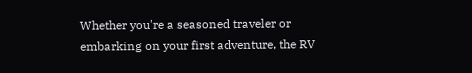Whether you're a seasoned traveler or embarking on your first adventure, the RV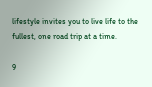lifestyle invites you to live life to the fullest, one road trip at a time.

9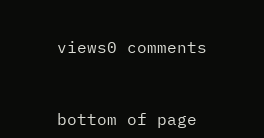views0 comments


bottom of page